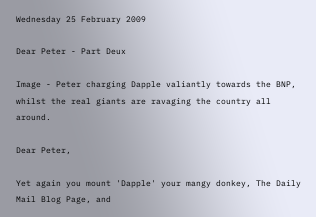Wednesday 25 February 2009

Dear Peter - Part Deux

Image - Peter charging Dapple valiantly towards the BNP, whilst the real giants are ravaging the country all around.

Dear Peter,

Yet again you mount 'Dapple' your mangy donkey, The Daily Mail Blog Page, and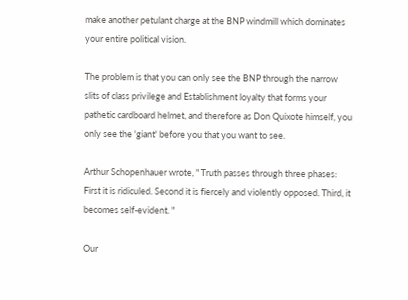make another petulant charge at the BNP windmill which dominates your entire political vision.

The problem is that you can only see the BNP through the narrow slits of class privilege and Establishment loyalty that forms your pathetic cardboard helmet, and therefore as Don Quixote himself, you only see the 'giant' before you that you want to see.

Arthur Schopenhauer wrote, " Truth passes through three phases: First it is ridiculed. Second it is fiercely and violently opposed. Third, it becomes self-evident. "

Our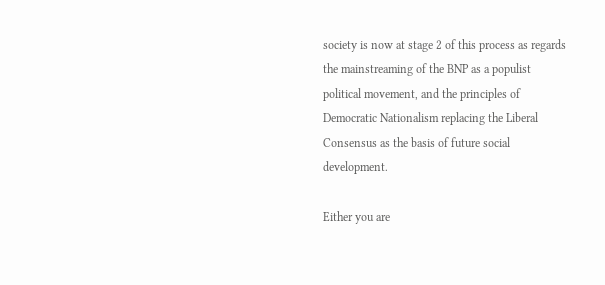society is now at stage 2 of this process as regards the mainstreaming of the BNP as a populist political movement, and the principles of Democratic Nationalism replacing the Liberal Consensus as the basis of future social development.

Either you are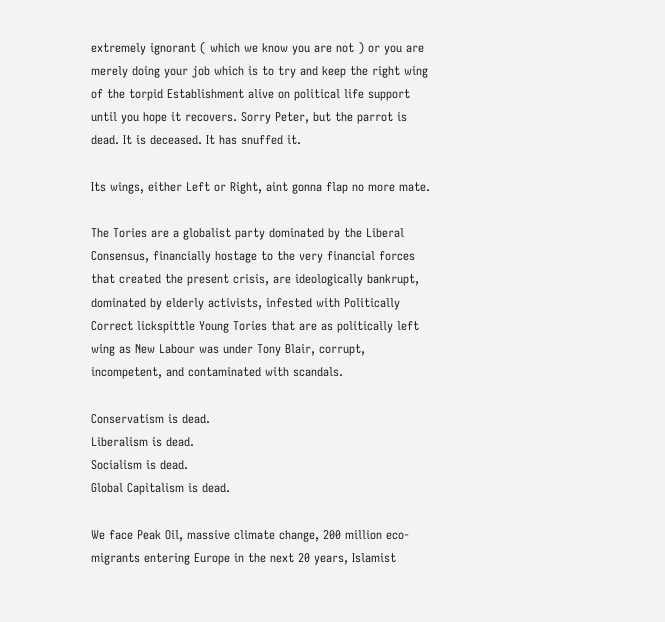extremely ignorant ( which we know you are not ) or you are merely doing your job which is to try and keep the right wing of the torpid Establishment alive on political life support until you hope it recovers. Sorry Peter, but the parrot is dead. It is deceased. It has snuffed it.

Its wings, either Left or Right, aint gonna flap no more mate.

The Tories are a globalist party dominated by the Liberal Consensus, financially hostage to the very financial forces that created the present crisis, are ideologically bankrupt, dominated by elderly activists, infested with Politically Correct lickspittle Young Tories that are as politically left wing as New Labour was under Tony Blair, corrupt, incompetent, and contaminated with scandals.

Conservatism is dead.
Liberalism is dead.
Socialism is dead.
Global Capitalism is dead.

We face Peak Oil, massive climate change, 200 million eco-migrants entering Europe in the next 20 years, Islamist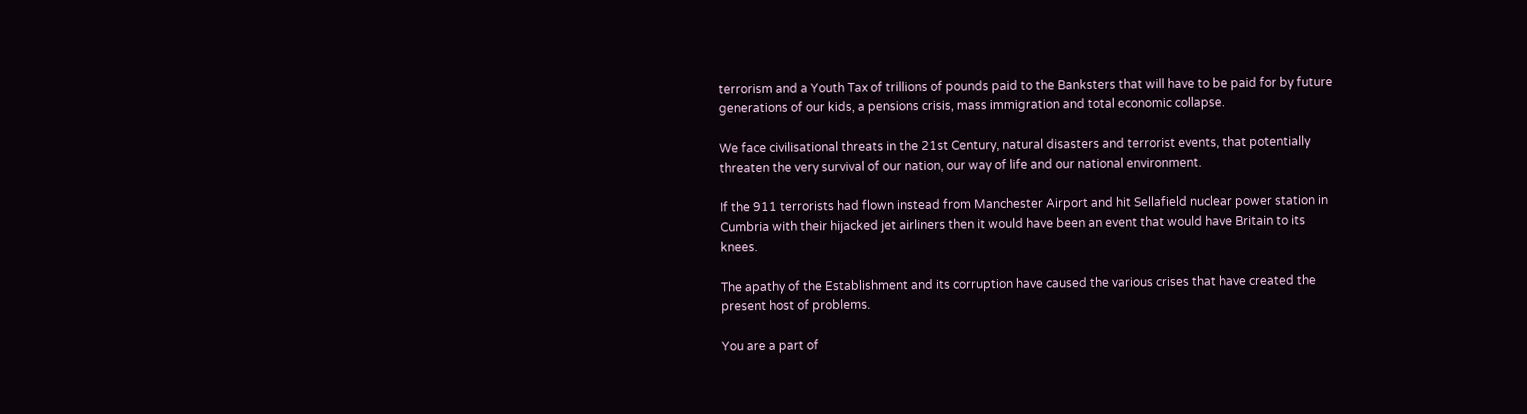terrorism and a Youth Tax of trillions of pounds paid to the Banksters that will have to be paid for by future generations of our kids, a pensions crisis, mass immigration and total economic collapse.

We face civilisational threats in the 21st Century, natural disasters and terrorist events, that potentially threaten the very survival of our nation, our way of life and our national environment.

If the 911 terrorists had flown instead from Manchester Airport and hit Sellafield nuclear power station in Cumbria with their hijacked jet airliners then it would have been an event that would have Britain to its knees.

The apathy of the Establishment and its corruption have caused the various crises that have created the present host of problems.

You are a part of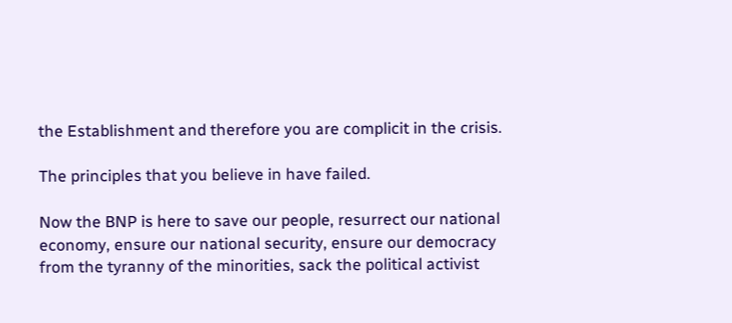the Establishment and therefore you are complicit in the crisis.

The principles that you believe in have failed.

Now the BNP is here to save our people, resurrect our national economy, ensure our national security, ensure our democracy from the tyranny of the minorities, sack the political activist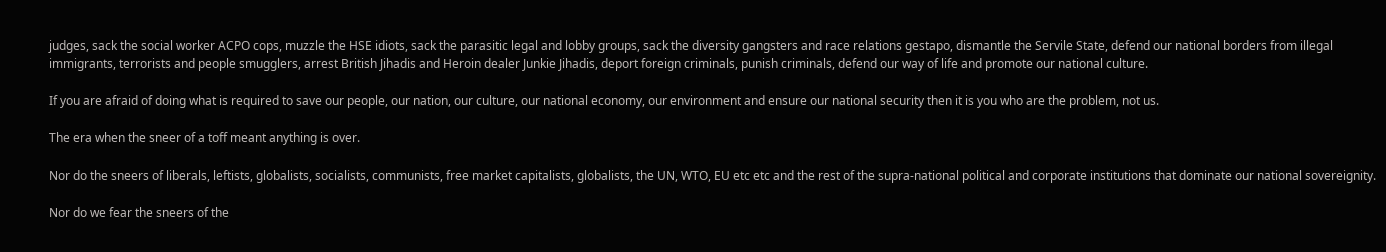judges, sack the social worker ACPO cops, muzzle the HSE idiots, sack the parasitic legal and lobby groups, sack the diversity gangsters and race relations gestapo, dismantle the Servile State, defend our national borders from illegal immigrants, terrorists and people smugglers, arrest British Jihadis and Heroin dealer Junkie Jihadis, deport foreign criminals, punish criminals, defend our way of life and promote our national culture.

If you are afraid of doing what is required to save our people, our nation, our culture, our national economy, our environment and ensure our national security then it is you who are the problem, not us.

The era when the sneer of a toff meant anything is over.

Nor do the sneers of liberals, leftists, globalists, socialists, communists, free market capitalists, globalists, the UN, WTO, EU etc etc and the rest of the supra-national political and corporate institutions that dominate our national sovereignity.

Nor do we fear the sneers of the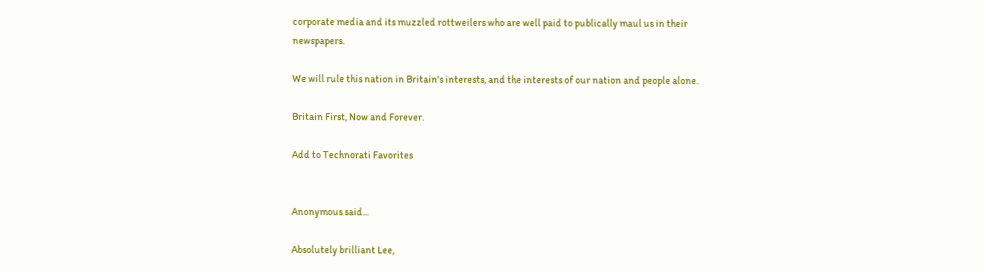corporate media and its muzzled rottweilers who are well paid to publically maul us in their newspapers.

We will rule this nation in Britain's interests, and the interests of our nation and people alone.

Britain First, Now and Forever.

Add to Technorati Favorites


Anonymous said...

Absolutely brilliant Lee,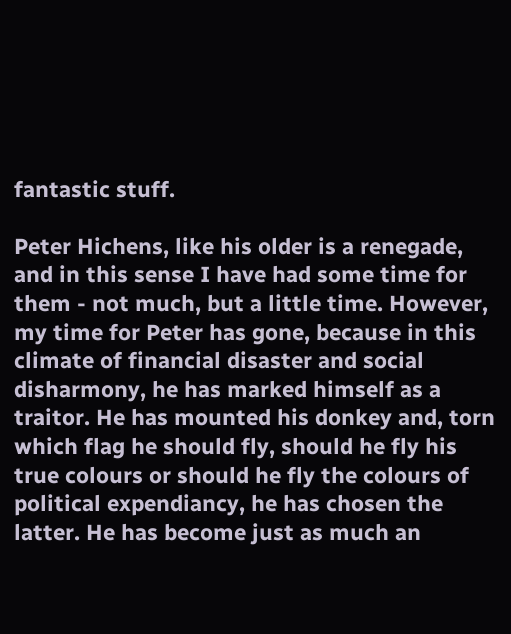fantastic stuff.

Peter Hichens, like his older is a renegade, and in this sense I have had some time for them - not much, but a little time. However, my time for Peter has gone, because in this climate of financial disaster and social disharmony, he has marked himself as a traitor. He has mounted his donkey and, torn which flag he should fly, should he fly his true colours or should he fly the colours of political expendiancy, he has chosen the latter. He has become just as much an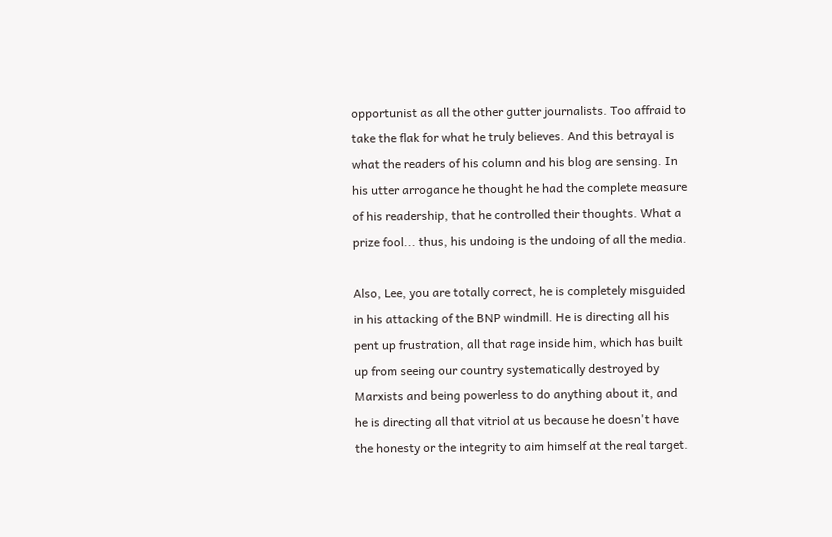opportunist as all the other gutter journalists. Too affraid to take the flak for what he truly believes. And this betrayal is what the readers of his column and his blog are sensing. In his utter arrogance he thought he had the complete measure of his readership, that he controlled their thoughts. What a prize fool... thus, his undoing is the undoing of all the media.

Also, Lee, you are totally correct, he is completely misguided in his attacking of the BNP windmill. He is directing all his pent up frustration, all that rage inside him, which has built up from seeing our country systematically destroyed by Marxists and being powerless to do anything about it, and he is directing all that vitriol at us because he doesn't have the honesty or the integrity to aim himself at the real target.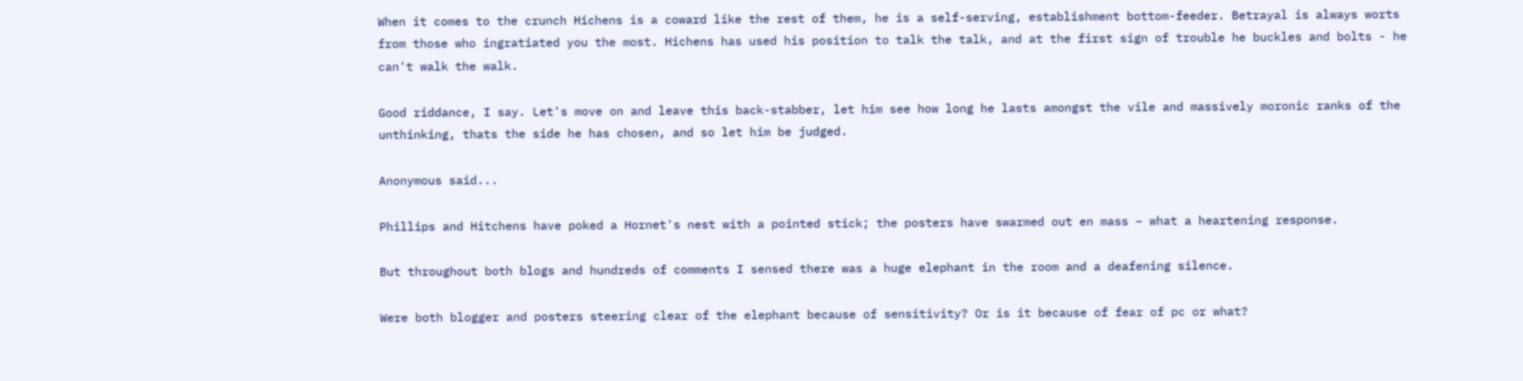When it comes to the crunch Hichens is a coward like the rest of them, he is a self-serving, establishment bottom-feeder. Betrayal is always worts from those who ingratiated you the most. Hichens has used his position to talk the talk, and at the first sign of trouble he buckles and bolts - he can't walk the walk.

Good riddance, I say. Let's move on and leave this back-stabber, let him see how long he lasts amongst the vile and massively moronic ranks of the unthinking, thats the side he has chosen, and so let him be judged.

Anonymous said...

Phillips and Hitchens have poked a Hornet's nest with a pointed stick; the posters have swarmed out en mass – what a heartening response.

But throughout both blogs and hundreds of comments I sensed there was a huge elephant in the room and a deafening silence.

Were both blogger and posters steering clear of the elephant because of sensitivity? Or is it because of fear of pc or what?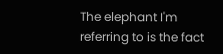The elephant I'm referring to is the fact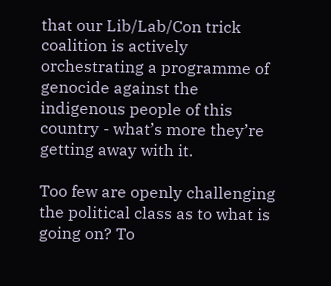that our Lib/Lab/Con trick coalition is actively orchestrating a programme of genocide against the indigenous people of this country - what’s more they’re getting away with it.

Too few are openly challenging the political class as to what is going on? To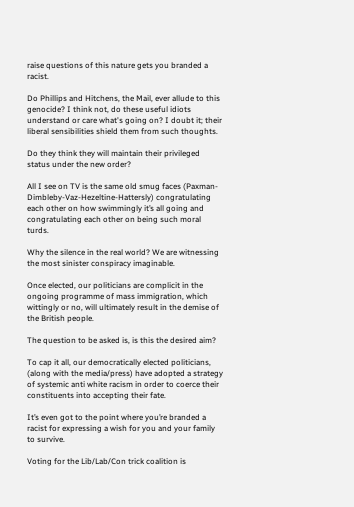raise questions of this nature gets you branded a racist.

Do Phillips and Hitchens, the Mail, ever allude to this genocide? I think not, do these useful idiots understand or care what's going on? I doubt it; their liberal sensibilities shield them from such thoughts.

Do they think they will maintain their privileged status under the new order?

All I see on TV is the same old smug faces (Paxman-Dimbleby-Vaz-Hezeltine-Hattersly) congratulating each other on how swimmingly it’s all going and congratulating each other on being such moral turds.

Why the silence in the real world? We are witnessing the most sinister conspiracy imaginable.

Once elected, our politicians are complicit in the ongoing programme of mass immigration, which wittingly or no, will ultimately result in the demise of the British people.

The question to be asked is, is this the desired aim?

To cap it all, our democratically elected politicians, (along with the media/press) have adopted a strategy of systemic anti white racism in order to coerce their constituents into accepting their fate.

It’s even got to the point where you’re branded a racist for expressing a wish for you and your family to survive.

Voting for the Lib/Lab/Con trick coalition is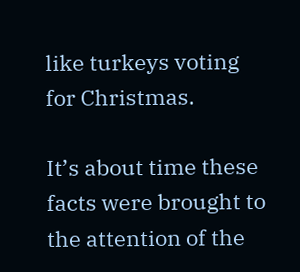like turkeys voting for Christmas.

It’s about time these facts were brought to the attention of the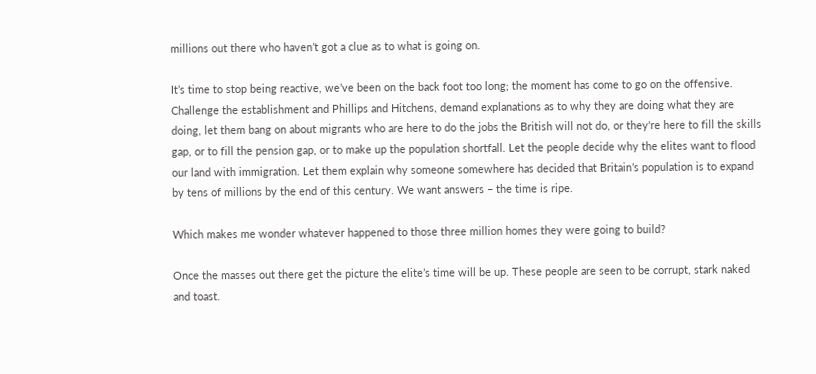millions out there who haven’t got a clue as to what is going on.

It’s time to stop being reactive, we’ve been on the back foot too long; the moment has come to go on the offensive. Challenge the establishment and Phillips and Hitchens, demand explanations as to why they are doing what they are doing, let them bang on about migrants who are here to do the jobs the British will not do, or they're here to fill the skills gap, or to fill the pension gap, or to make up the population shortfall. Let the people decide why the elites want to flood our land with immigration. Let them explain why someone somewhere has decided that Britain’s population is to expand by tens of millions by the end of this century. We want answers – the time is ripe.

Which makes me wonder whatever happened to those three million homes they were going to build?

Once the masses out there get the picture the elite’s time will be up. These people are seen to be corrupt, stark naked and toast.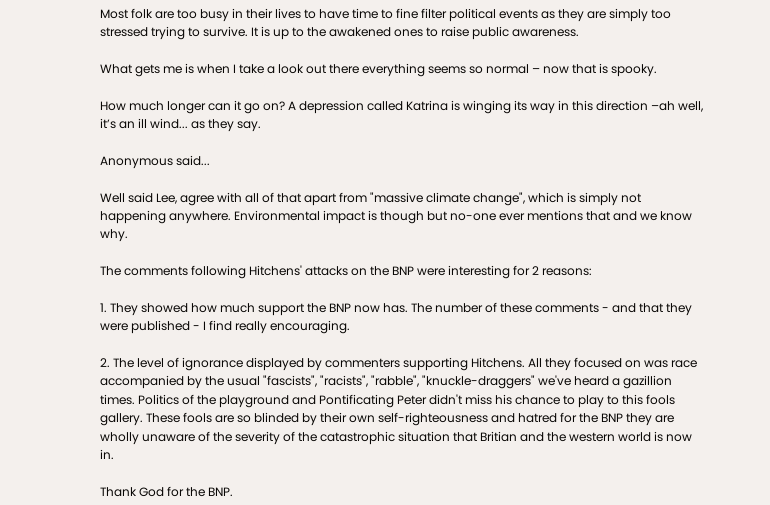Most folk are too busy in their lives to have time to fine filter political events as they are simply too stressed trying to survive. It is up to the awakened ones to raise public awareness.

What gets me is when I take a look out there everything seems so normal – now that is spooky.

How much longer can it go on? A depression called Katrina is winging its way in this direction –ah well, it’s an ill wind... as they say.

Anonymous said...

Well said Lee, agree with all of that apart from "massive climate change", which is simply not happening anywhere. Environmental impact is though but no-one ever mentions that and we know why.

The comments following Hitchens' attacks on the BNP were interesting for 2 reasons:

1. They showed how much support the BNP now has. The number of these comments - and that they were published - I find really encouraging.

2. The level of ignorance displayed by commenters supporting Hitchens. All they focused on was race accompanied by the usual "fascists", "racists", "rabble", "knuckle-draggers" we've heard a gazillion times. Politics of the playground and Pontificating Peter didn't miss his chance to play to this fools gallery. These fools are so blinded by their own self-righteousness and hatred for the BNP they are wholly unaware of the severity of the catastrophic situation that Britian and the western world is now in.

Thank God for the BNP.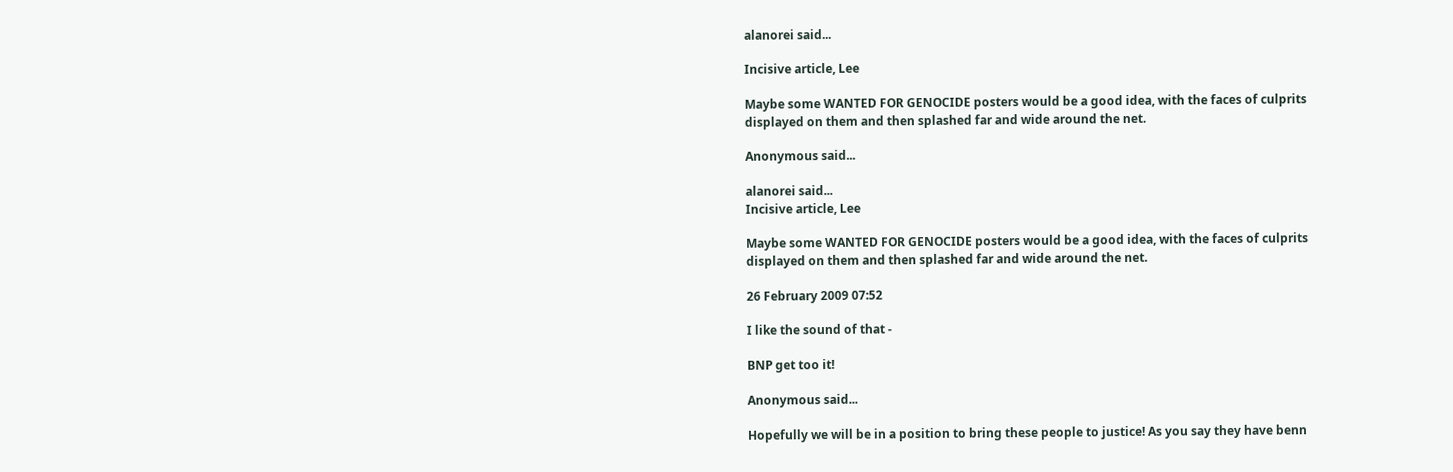alanorei said...

Incisive article, Lee

Maybe some WANTED FOR GENOCIDE posters would be a good idea, with the faces of culprits displayed on them and then splashed far and wide around the net.

Anonymous said...

alanorei said...
Incisive article, Lee

Maybe some WANTED FOR GENOCIDE posters would be a good idea, with the faces of culprits displayed on them and then splashed far and wide around the net.

26 February 2009 07:52

I like the sound of that -

BNP get too it!

Anonymous said...

Hopefully we will be in a position to bring these people to justice! As you say they have benn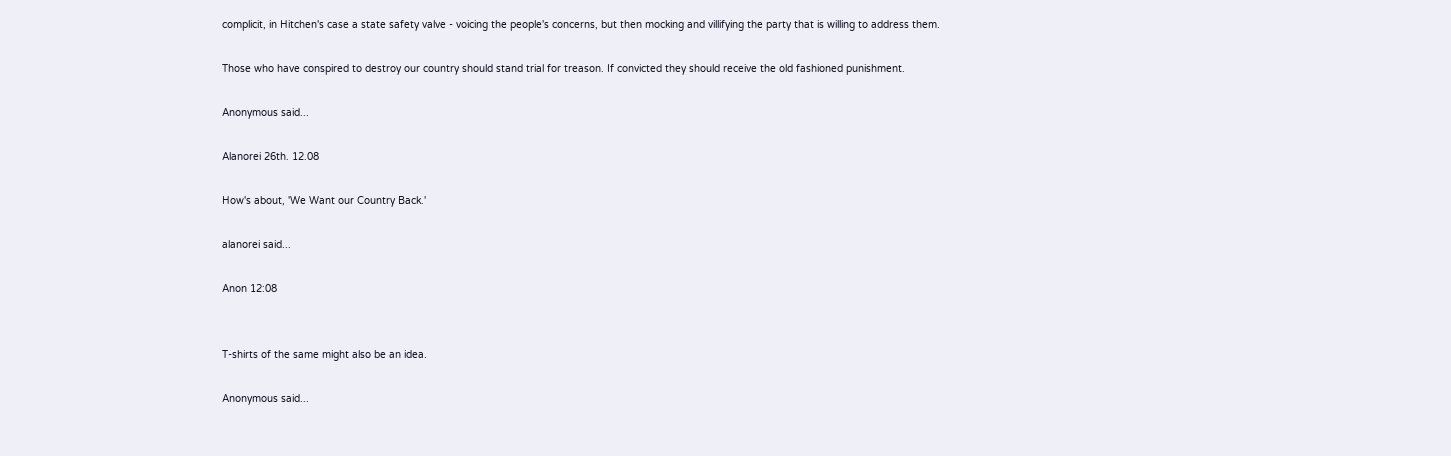complicit, in Hitchen's case a state safety valve - voicing the people's concerns, but then mocking and villifying the party that is willing to address them.

Those who have conspired to destroy our country should stand trial for treason. If convicted they should receive the old fashioned punishment.

Anonymous said...

Alanorei 26th. 12.08

How's about, 'We Want our Country Back.'

alanorei said...

Anon 12:08


T-shirts of the same might also be an idea.

Anonymous said...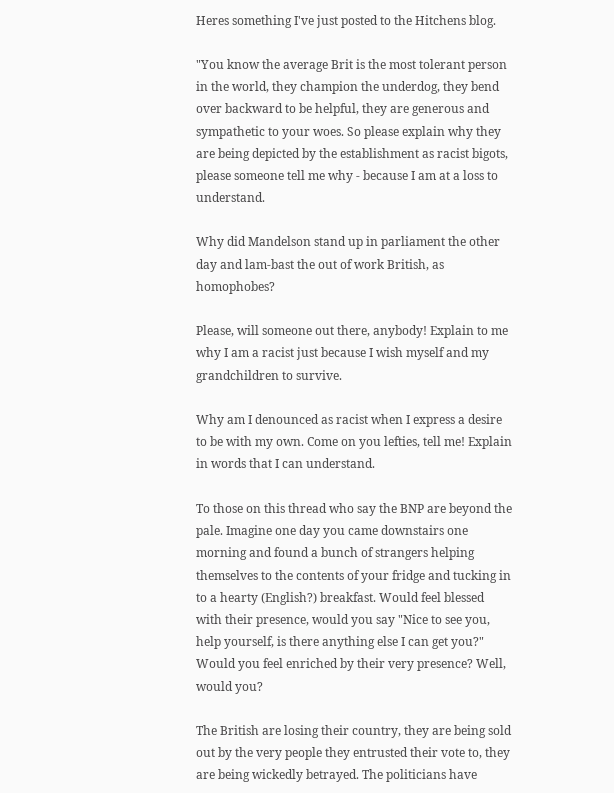Heres something I've just posted to the Hitchens blog.

"You know the average Brit is the most tolerant person in the world, they champion the underdog, they bend over backward to be helpful, they are generous and sympathetic to your woes. So please explain why they are being depicted by the establishment as racist bigots, please someone tell me why - because I am at a loss to understand.

Why did Mandelson stand up in parliament the other day and lam-bast the out of work British, as homophobes?

Please, will someone out there, anybody! Explain to me why I am a racist just because I wish myself and my grandchildren to survive.

Why am I denounced as racist when I express a desire to be with my own. Come on you lefties, tell me! Explain in words that I can understand.

To those on this thread who say the BNP are beyond the pale. Imagine one day you came downstairs one morning and found a bunch of strangers helping themselves to the contents of your fridge and tucking in to a hearty (English?) breakfast. Would feel blessed with their presence, would you say "Nice to see you, help yourself, is there anything else I can get you?" Would you feel enriched by their very presence? Well, would you?

The British are losing their country, they are being sold out by the very people they entrusted their vote to, they are being wickedly betrayed. The politicians have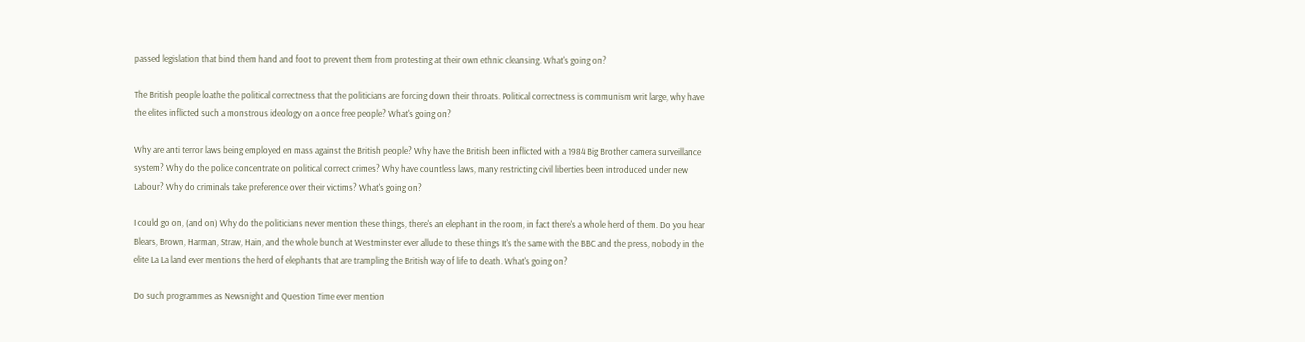passed legislation that bind them hand and foot to prevent them from protesting at their own ethnic cleansing. What's going on?

The British people loathe the political correctness that the politicians are forcing down their throats. Political correctness is communism writ large, why have the elites inflicted such a monstrous ideology on a once free people? What's going on?

Why are anti terror laws being employed en mass against the British people? Why have the British been inflicted with a 1984 Big Brother camera surveillance system? Why do the police concentrate on political correct crimes? Why have countless laws, many restricting civil liberties been introduced under new Labour? Why do criminals take preference over their victims? What's going on?

I could go on, (and on) Why do the politicians never mention these things, there's an elephant in the room, in fact there's a whole herd of them. Do you hear Blears, Brown, Harman, Straw, Hain, and the whole bunch at Westminster ever allude to these things It's the same with the BBC and the press, nobody in the elite La La land ever mentions the herd of elephants that are trampling the British way of life to death. What's going on?

Do such programmes as Newsnight and Question Time ever mention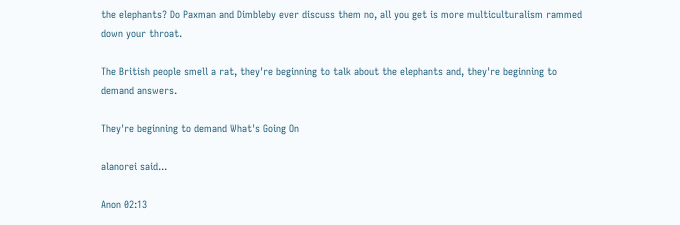the elephants? Do Paxman and Dimbleby ever discuss them no, all you get is more multiculturalism rammed down your throat.

The British people smell a rat, they're beginning to talk about the elephants and, they're beginning to demand answers.

They're beginning to demand What's Going On

alanorei said...

Anon 02:13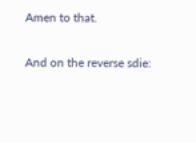Amen to that.

And on the reverse sdie: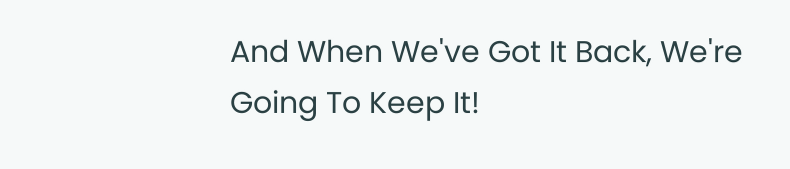And When We've Got It Back, We're Going To Keep It!